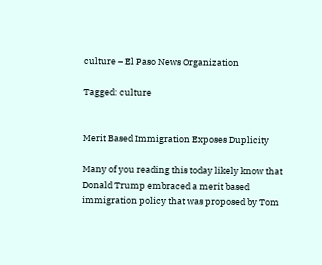culture – El Paso News Organization

Tagged: culture


Merit Based Immigration Exposes Duplicity

Many of you reading this today likely know that Donald Trump embraced a merit based immigration policy that was proposed by Tom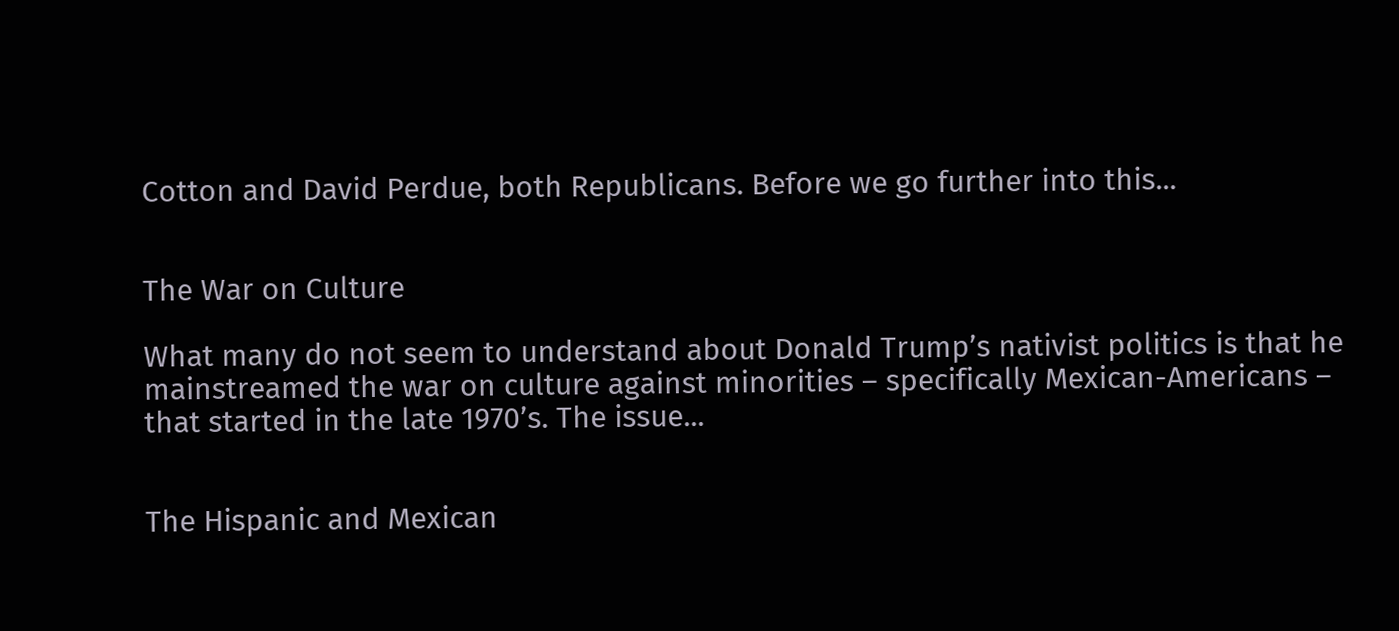Cotton and David Perdue, both Republicans. Before we go further into this...


The War on Culture

What many do not seem to understand about Donald Trump’s nativist politics is that he mainstreamed the war on culture against minorities – specifically Mexican-Americans – that started in the late 1970’s. The issue...


The Hispanic and Mexican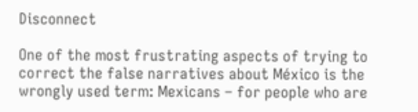Disconnect

One of the most frustrating aspects of trying to correct the false narratives about México is the wrongly used term: Mexicans – for people who are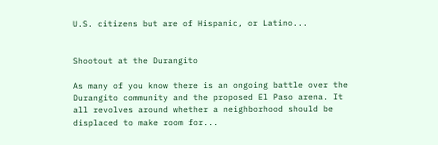U.S. citizens but are of Hispanic, or Latino...


Shootout at the Durangito

As many of you know there is an ongoing battle over the Durangito community and the proposed El Paso arena. It all revolves around whether a neighborhood should be displaced to make room for...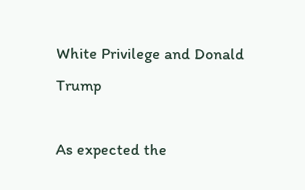White Privilege and Donald Trump

As expected the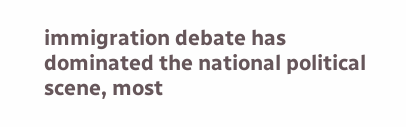immigration debate has dominated the national political scene, most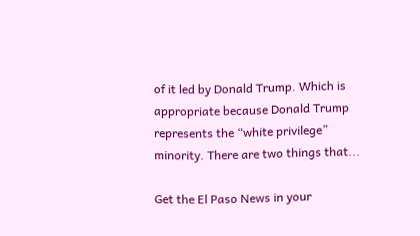of it led by Donald Trump. Which is appropriate because Donald Trump represents the “white privilege” minority. There are two things that...

Get the El Paso News in your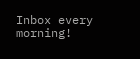Inbox every morning!